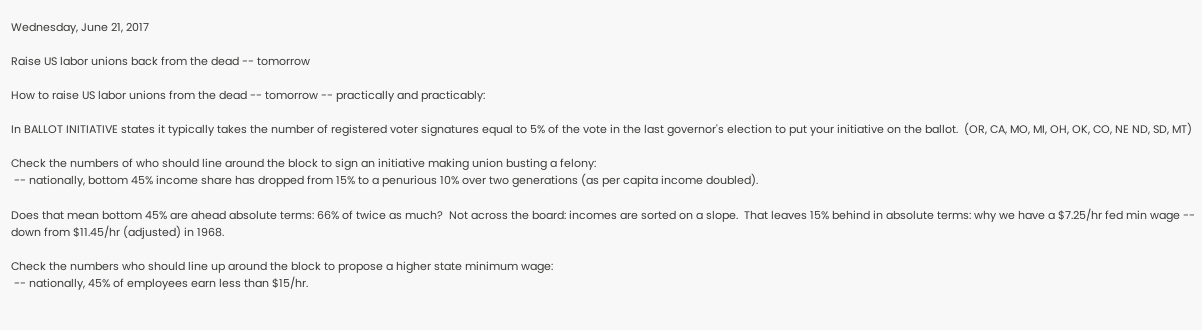Wednesday, June 21, 2017

Raise US labor unions back from the dead -- tomorrow

How to raise US labor unions from the dead -- tomorrow -- practically and practicably:

In BALLOT INITIATIVE states it typically takes the number of registered voter signatures equal to 5% of the vote in the last governor's election to put your initiative on the ballot.  (OR, CA, MO, MI, OH, OK, CO, NE ND, SD, MT)

Check the numbers of who should line around the block to sign an initiative making union busting a felony:
 -- nationally, bottom 45% income share has dropped from 15% to a penurious 10% over two generations (as per capita income doubled).

Does that mean bottom 45% are ahead absolute terms: 66% of twice as much?  Not across the board: incomes are sorted on a slope.  That leaves 15% behind in absolute terms: why we have a $7.25/hr fed min wage -- down from $11.45/hr (adjusted) in 1968.

Check the numbers who should line up around the block to propose a higher state minimum wage:
 -- nationally, 45% of employees earn less than $15/hr.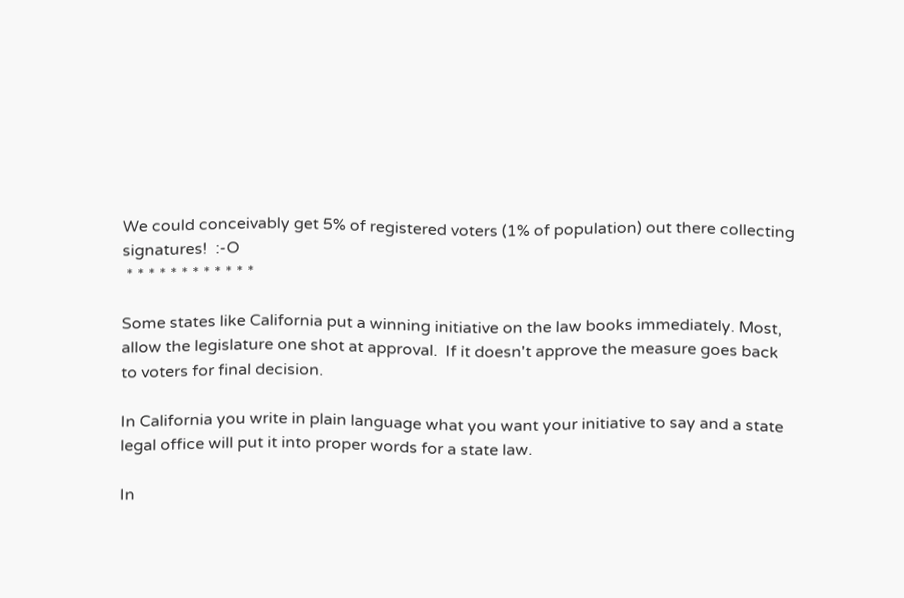We could conceivably get 5% of registered voters (1% of population) out there collecting signatures!  :-O
 * * * * * * * * * * * *

Some states like California put a winning initiative on the law books immediately. Most, allow the legislature one shot at approval.  If it doesn't approve the measure goes back to voters for final decision.

In California you write in plain language what you want your initiative to say and a state legal office will put it into proper words for a state law.

In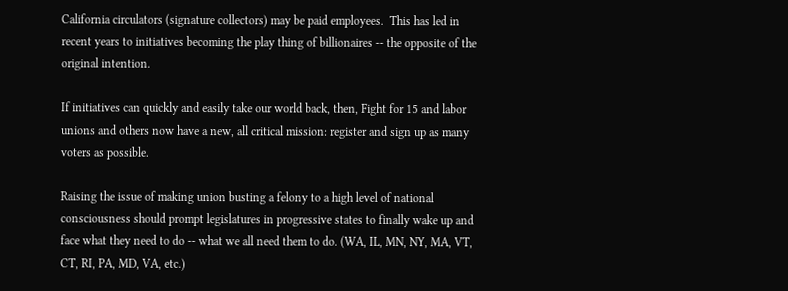California circulators (signature collectors) may be paid employees.  This has led in recent years to initiatives becoming the play thing of billionaires -- the opposite of the original intention.

If initiatives can quickly and easily take our world back, then, Fight for 15 and labor unions and others now have a new, all critical mission: register and sign up as many voters as possible.

Raising the issue of making union busting a felony to a high level of national consciousness should prompt legislatures in progressive states to finally wake up and face what they need to do -- what we all need them to do. (WA, IL, MN, NY, MA, VT, CT, RI, PA, MD, VA, etc.)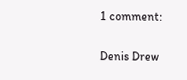1 comment:

Denis Drew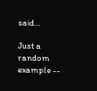said...

Just a random example --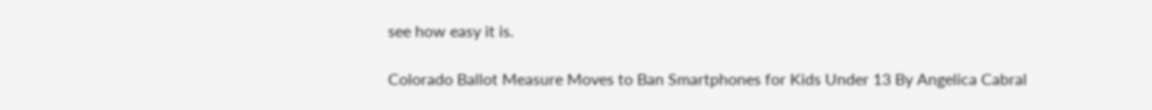see how easy it is.

Colorado Ballot Measure Moves to Ban Smartphones for Kids Under 13 By Angelica Cabral